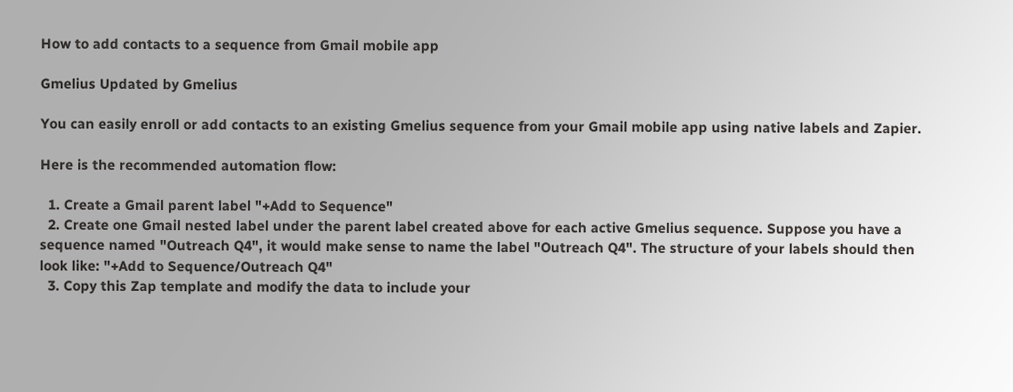How to add contacts to a sequence from Gmail mobile app

Gmelius Updated by Gmelius

You can easily enroll or add contacts to an existing Gmelius sequence from your Gmail mobile app using native labels and Zapier.

Here is the recommended automation flow:

  1. Create a Gmail parent label "+Add to Sequence"
  2. Create one Gmail nested label under the parent label created above for each active Gmelius sequence. Suppose you have a sequence named "Outreach Q4", it would make sense to name the label "Outreach Q4". The structure of your labels should then look like: "+Add to Sequence/Outreach Q4"
  3. Copy this Zap template and modify the data to include your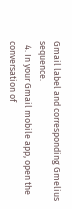Gmail label and corresponding Gmelius sequence.
  4. In your Gmail mobile app, open the conversation of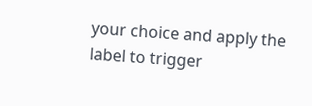your choice and apply the label to trigger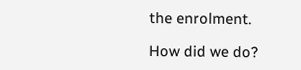the enrolment.

How did we do?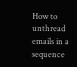How to unthread emails in a sequence